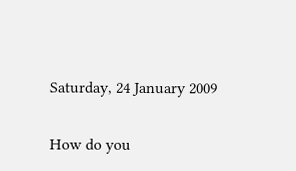Saturday, 24 January 2009

How do you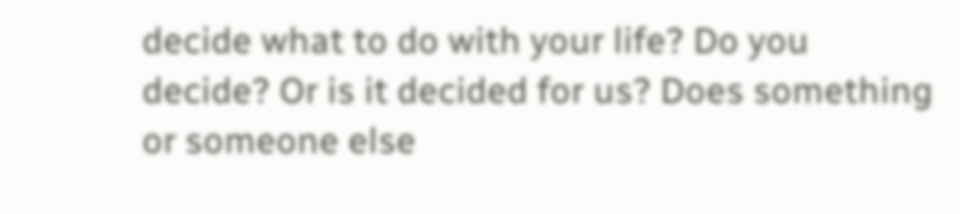decide what to do with your life? Do you decide? Or is it decided for us? Does something or someone else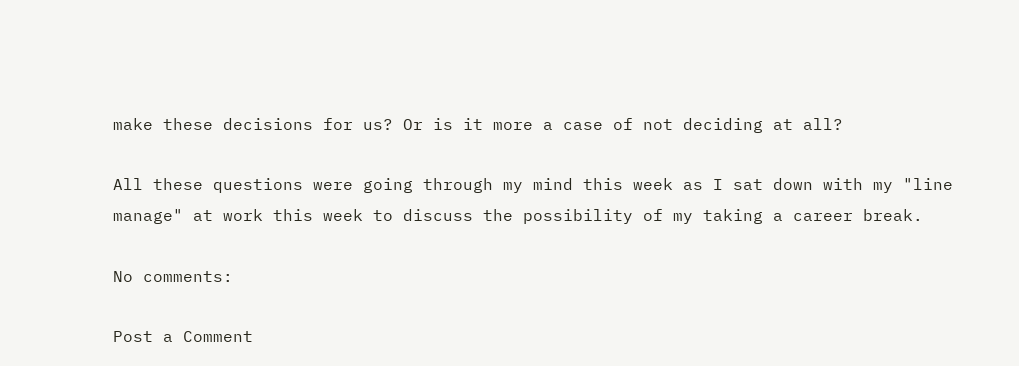make these decisions for us? Or is it more a case of not deciding at all?

All these questions were going through my mind this week as I sat down with my "line manage" at work this week to discuss the possibility of my taking a career break.

No comments:

Post a Comment